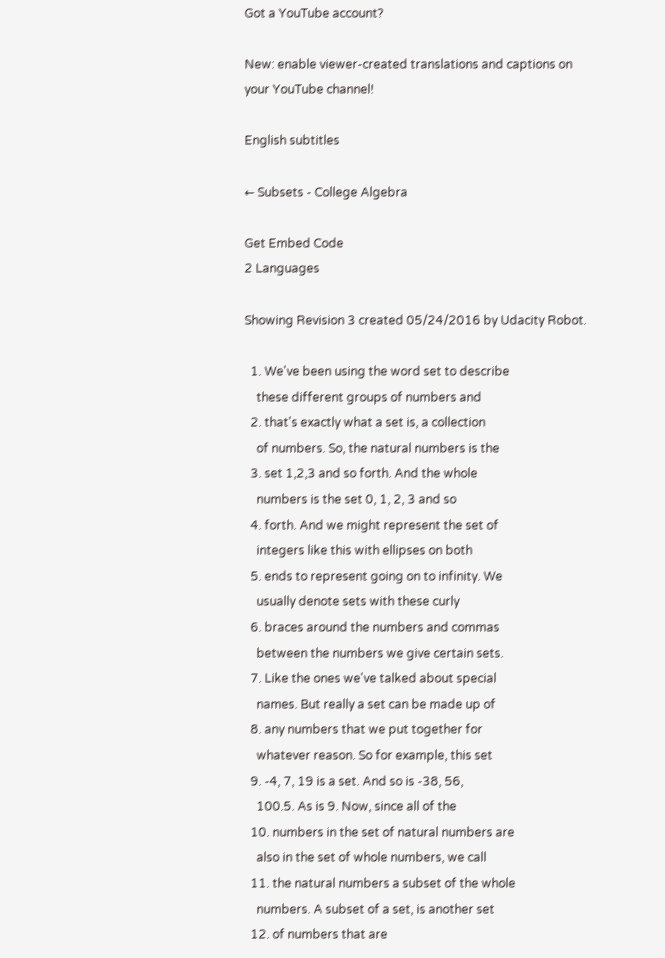Got a YouTube account?

New: enable viewer-created translations and captions on your YouTube channel!

English subtitles

← Subsets - College Algebra

Get Embed Code
2 Languages

Showing Revision 3 created 05/24/2016 by Udacity Robot.

  1. We've been using the word set to describe
    these different groups of numbers and
  2. that's exactly what a set is, a collection
    of numbers. So, the natural numbers is the
  3. set 1,2,3 and so forth. And the whole
    numbers is the set 0, 1, 2, 3 and so
  4. forth. And we might represent the set of
    integers like this with ellipses on both
  5. ends to represent going on to infinity. We
    usually denote sets with these curly
  6. braces around the numbers and commas
    between the numbers we give certain sets.
  7. Like the ones we've talked about special
    names. But really a set can be made up of
  8. any numbers that we put together for
    whatever reason. So for example, this set
  9. -4, 7, 19 is a set. And so is -38, 56,
    100.5. As is 9. Now, since all of the
  10. numbers in the set of natural numbers are
    also in the set of whole numbers, we call
  11. the natural numbers a subset of the whole
    numbers. A subset of a set, is another set
  12. of numbers that are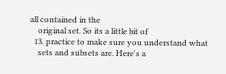all contained in the
    original set. So its a little bit of
  13. practice to make sure you understand what
    sets and subsets are. Here's a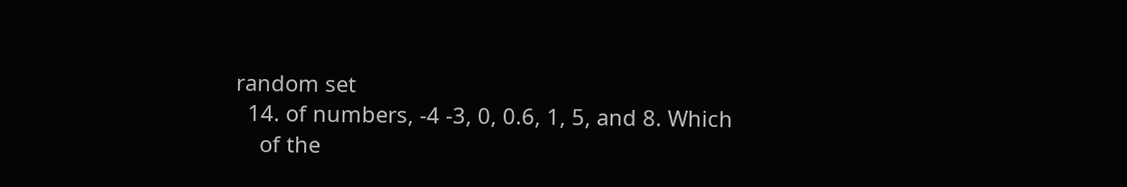random set
  14. of numbers, -4 -3, 0, 0.6, 1, 5, and 8. Which
    of the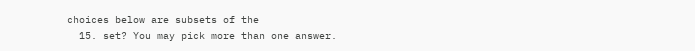choices below are subsets of the
  15. set? You may pick more than one answer.